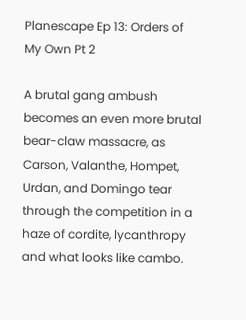Planescape Ep 13: Orders of My Own Pt 2

A brutal gang ambush becomes an even more brutal bear-claw massacre, as Carson, Valanthe, Hompet, Urdan, and Domingo tear through the competition in a haze of cordite, lycanthropy and what looks like cambo.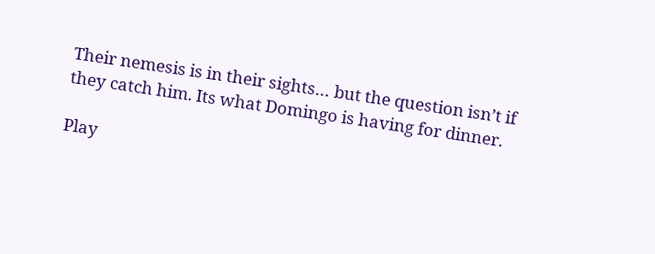Their nemesis is in their sights… but the question isn’t if they catch him. Its what Domingo is having for dinner.

Play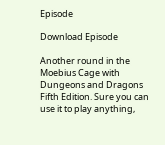Episode

Download Episode

Another round in the Moebius Cage with Dungeons and Dragons Fifth Edition. Sure you can use it to play anything,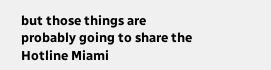but those things are probably going to share the Hotline Miami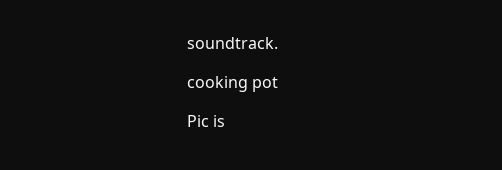soundtrack.

cooking pot

Pic is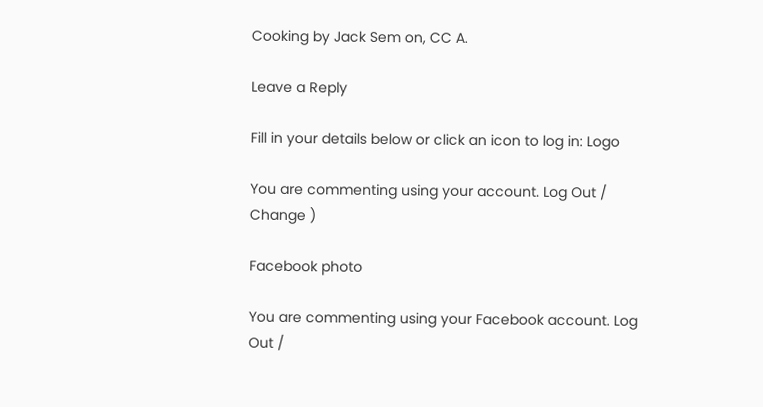Cooking by Jack Sem on, CC A.

Leave a Reply

Fill in your details below or click an icon to log in: Logo

You are commenting using your account. Log Out /  Change )

Facebook photo

You are commenting using your Facebook account. Log Out /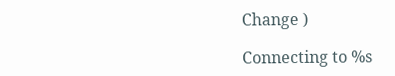Change )

Connecting to %s